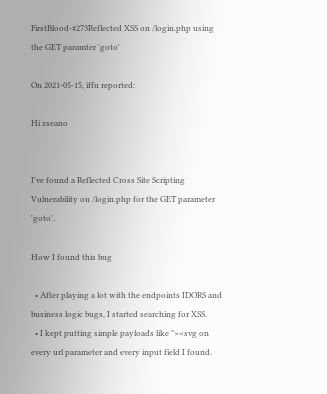FirstBlood-#273Reflected XSS on /login.php using the GET paramter 'goto'

On 2021-05-15, iffu reported:

Hi zseano


I've found a Reflected Cross Site Scripting Vulnerability on /login.php for the GET parameter 'goto'.

How I found this bug

  • After playing a lot with the endpoints IDORS and business logic bugs, I started searching for XSS.
  • I kept putting simple payloads like "><svg on every url parameter and every input field I found.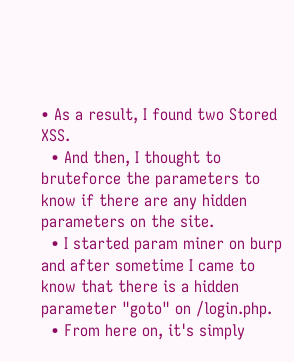• As a result, I found two Stored XSS.
  • And then, I thought to bruteforce the parameters to know if there are any hidden parameters on the site.
  • I started param miner on burp and after sometime I came to know that there is a hidden parameter "goto" on /login.php.
  • From here on, it's simply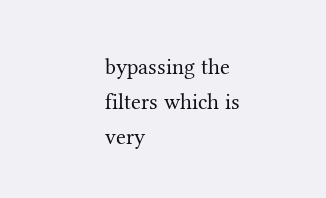bypassing the filters which is very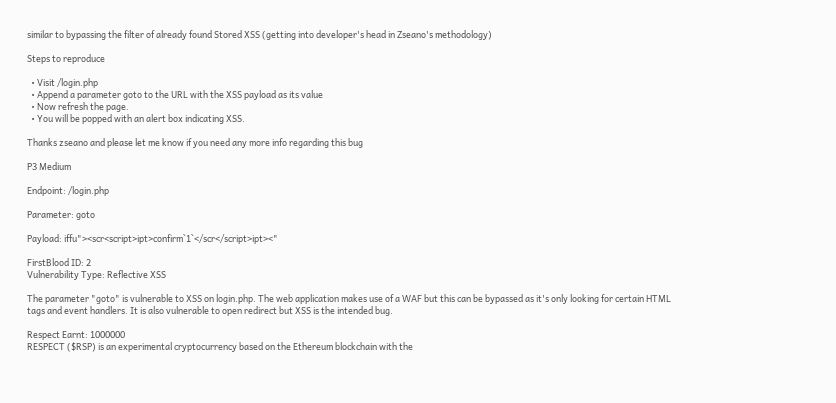similar to bypassing the filter of already found Stored XSS (getting into developer's head in Zseano's methodology)

Steps to reproduce

  • Visit /login.php
  • Append a parameter goto to the URL with the XSS payload as its value
  • Now refresh the page.
  • You will be popped with an alert box indicating XSS.

Thanks zseano and please let me know if you need any more info regarding this bug

P3 Medium

Endpoint: /login.php

Parameter: goto

Payload: iffu"><scr<script>ipt>confirm`1`</scr</script>ipt><"

FirstBlood ID: 2
Vulnerability Type: Reflective XSS

The parameter "goto" is vulnerable to XSS on login.php. The web application makes use of a WAF but this can be bypassed as it's only looking for certain HTML tags and event handlers. It is also vulnerable to open redirect but XSS is the intended bug.

Respect Earnt: 1000000
RESPECT ($RSP) is an experimental cryptocurrency based on the Ethereum blockchain with the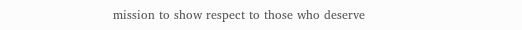mission to show respect to those who deserve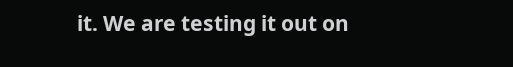it. We are testing it out on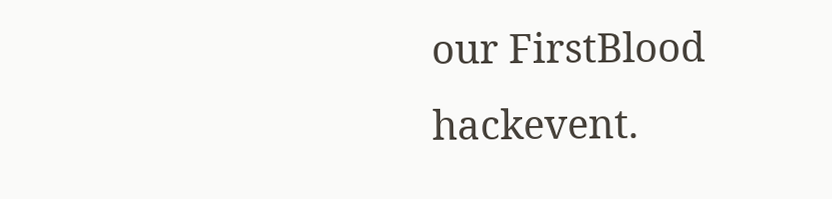our FirstBlood hackevent.